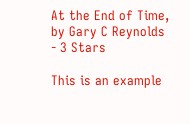At the End of Time, by Gary C Reynolds - 3 Stars

This is an example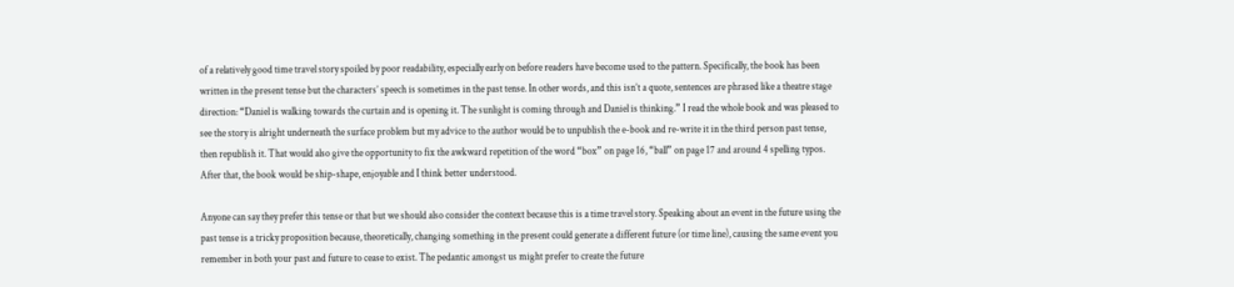of a relatively good time travel story spoiled by poor readability, especially early on before readers have become used to the pattern. Specifically, the book has been written in the present tense but the characters’ speech is sometimes in the past tense. In other words, and this isn’t a quote, sentences are phrased like a theatre stage direction: “Daniel is walking towards the curtain and is opening it. The sunlight is coming through and Daniel is thinking.” I read the whole book and was pleased to see the story is alright underneath the surface problem but my advice to the author would be to unpublish the e-book and re-write it in the third person past tense, then republish it. That would also give the opportunity to fix the awkward repetition of the word “box” on page 16, “ball” on page 17 and around 4 spelling typos. After that, the book would be ship-shape, enjoyable and I think better understood.

Anyone can say they prefer this tense or that but we should also consider the context because this is a time travel story. Speaking about an event in the future using the past tense is a tricky proposition because, theoretically, changing something in the present could generate a different future (or time line), causing the same event you remember in both your past and future to cease to exist. The pedantic amongst us might prefer to create the future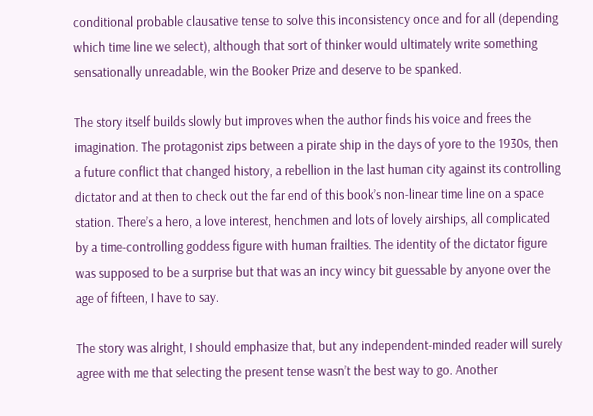conditional probable clausative tense to solve this inconsistency once and for all (depending which time line we select), although that sort of thinker would ultimately write something sensationally unreadable, win the Booker Prize and deserve to be spanked.

The story itself builds slowly but improves when the author finds his voice and frees the imagination. The protagonist zips between a pirate ship in the days of yore to the 1930s, then a future conflict that changed history, a rebellion in the last human city against its controlling dictator and at then to check out the far end of this book’s non-linear time line on a space station. There’s a hero, a love interest, henchmen and lots of lovely airships, all complicated by a time-controlling goddess figure with human frailties. The identity of the dictator figure was supposed to be a surprise but that was an incy wincy bit guessable by anyone over the age of fifteen, I have to say.

The story was alright, I should emphasize that, but any independent-minded reader will surely agree with me that selecting the present tense wasn’t the best way to go. Another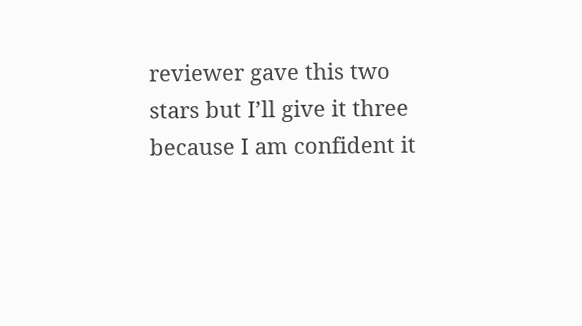reviewer gave this two stars but I’ll give it three because I am confident it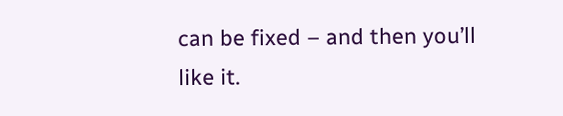can be fixed – and then you’ll like it.